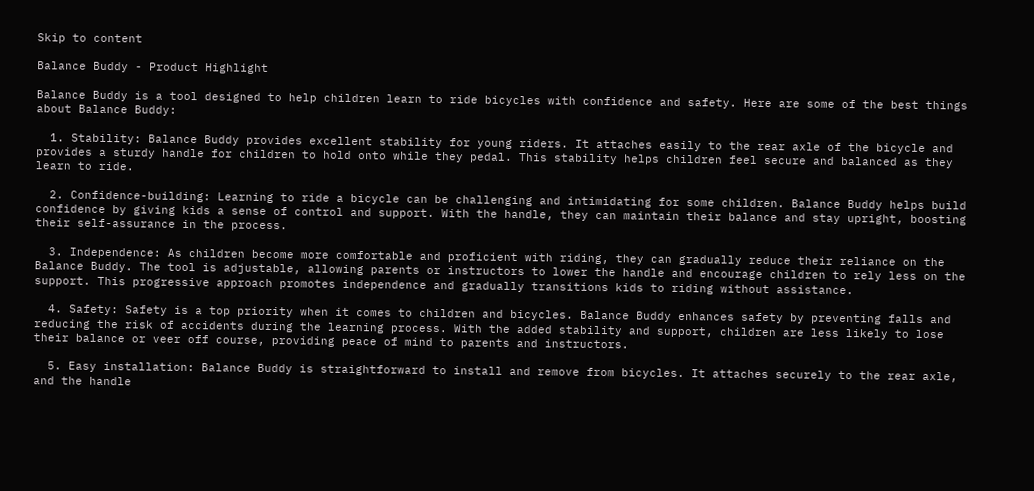Skip to content

Balance Buddy - Product Highlight

Balance Buddy is a tool designed to help children learn to ride bicycles with confidence and safety. Here are some of the best things about Balance Buddy:

  1. Stability: Balance Buddy provides excellent stability for young riders. It attaches easily to the rear axle of the bicycle and provides a sturdy handle for children to hold onto while they pedal. This stability helps children feel secure and balanced as they learn to ride.

  2. Confidence-building: Learning to ride a bicycle can be challenging and intimidating for some children. Balance Buddy helps build confidence by giving kids a sense of control and support. With the handle, they can maintain their balance and stay upright, boosting their self-assurance in the process.

  3. Independence: As children become more comfortable and proficient with riding, they can gradually reduce their reliance on the Balance Buddy. The tool is adjustable, allowing parents or instructors to lower the handle and encourage children to rely less on the support. This progressive approach promotes independence and gradually transitions kids to riding without assistance.

  4. Safety: Safety is a top priority when it comes to children and bicycles. Balance Buddy enhances safety by preventing falls and reducing the risk of accidents during the learning process. With the added stability and support, children are less likely to lose their balance or veer off course, providing peace of mind to parents and instructors.

  5. Easy installation: Balance Buddy is straightforward to install and remove from bicycles. It attaches securely to the rear axle, and the handle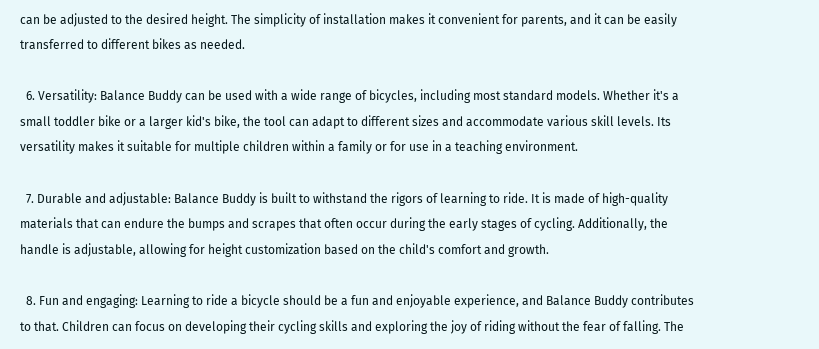can be adjusted to the desired height. The simplicity of installation makes it convenient for parents, and it can be easily transferred to different bikes as needed.

  6. Versatility: Balance Buddy can be used with a wide range of bicycles, including most standard models. Whether it's a small toddler bike or a larger kid's bike, the tool can adapt to different sizes and accommodate various skill levels. Its versatility makes it suitable for multiple children within a family or for use in a teaching environment.

  7. Durable and adjustable: Balance Buddy is built to withstand the rigors of learning to ride. It is made of high-quality materials that can endure the bumps and scrapes that often occur during the early stages of cycling. Additionally, the handle is adjustable, allowing for height customization based on the child's comfort and growth.

  8. Fun and engaging: Learning to ride a bicycle should be a fun and enjoyable experience, and Balance Buddy contributes to that. Children can focus on developing their cycling skills and exploring the joy of riding without the fear of falling. The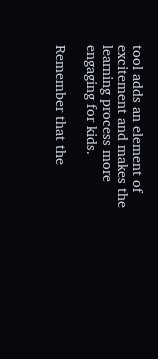tool adds an element of excitement and makes the learning process more engaging for kids.

Remember that the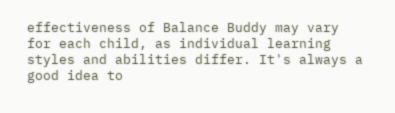effectiveness of Balance Buddy may vary for each child, as individual learning styles and abilities differ. It's always a good idea to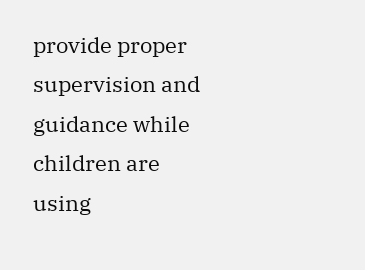provide proper supervision and guidance while children are using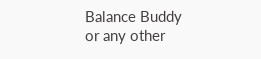Balance Buddy or any other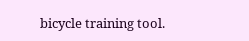bicycle training tool.